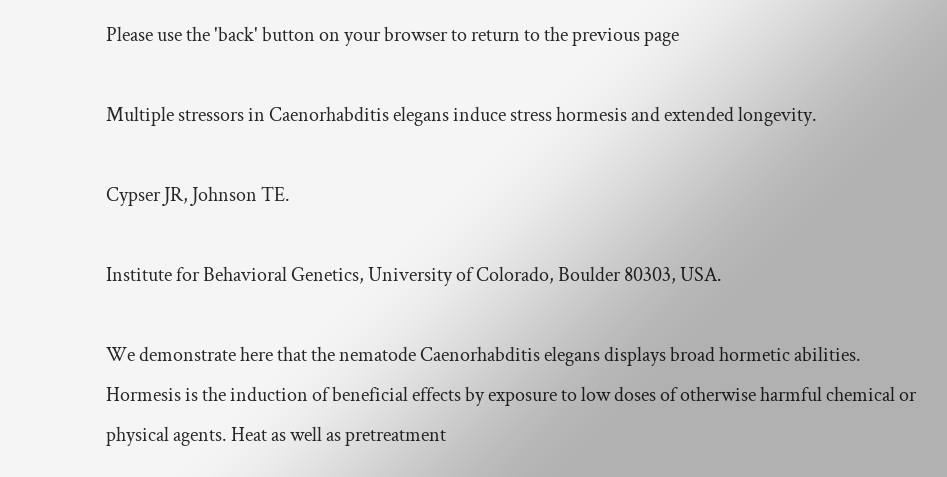Please use the 'back' button on your browser to return to the previous page

Multiple stressors in Caenorhabditis elegans induce stress hormesis and extended longevity.

Cypser JR, Johnson TE.

Institute for Behavioral Genetics, University of Colorado, Boulder 80303, USA.

We demonstrate here that the nematode Caenorhabditis elegans displays broad hormetic abilities. Hormesis is the induction of beneficial effects by exposure to low doses of otherwise harmful chemical or physical agents. Heat as well as pretreatment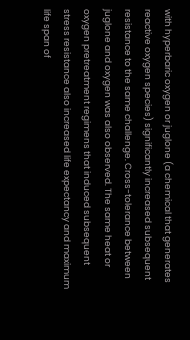with hyperbaric oxygen or juglone (a chemical that generates reactive oxygen species) significantly increased subsequent resistance to the same challenge. Cross-tolerance between juglone and oxygen was also observed. The same heat or oxygen pretreatment regimens that induced subsequent stress resistance also increased life expectancy and maximum life span of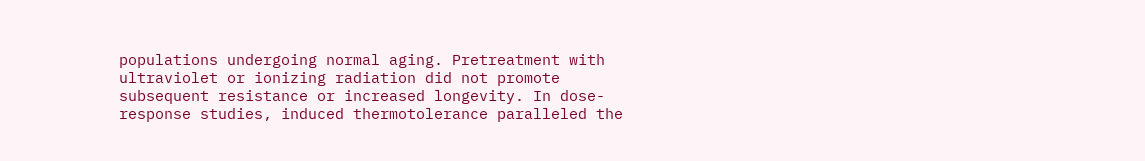populations undergoing normal aging. Pretreatment with ultraviolet or ionizing radiation did not promote subsequent resistance or increased longevity. In dose-response studies, induced thermotolerance paralleled the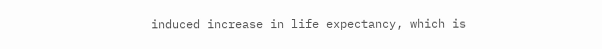induced increase in life expectancy, which is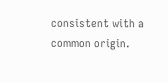consistent with a common origin.